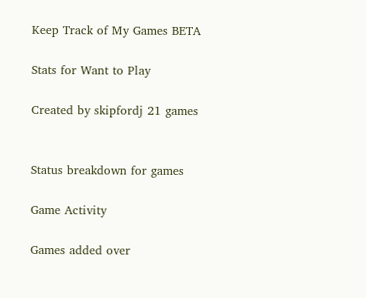Keep Track of My Games BETA

Stats for Want to Play

Created by skipfordj 21 games


Status breakdown for games

Game Activity

Games added over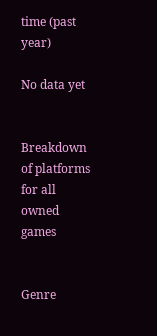time (past year)

No data yet


Breakdown of platforms for all owned games


Genre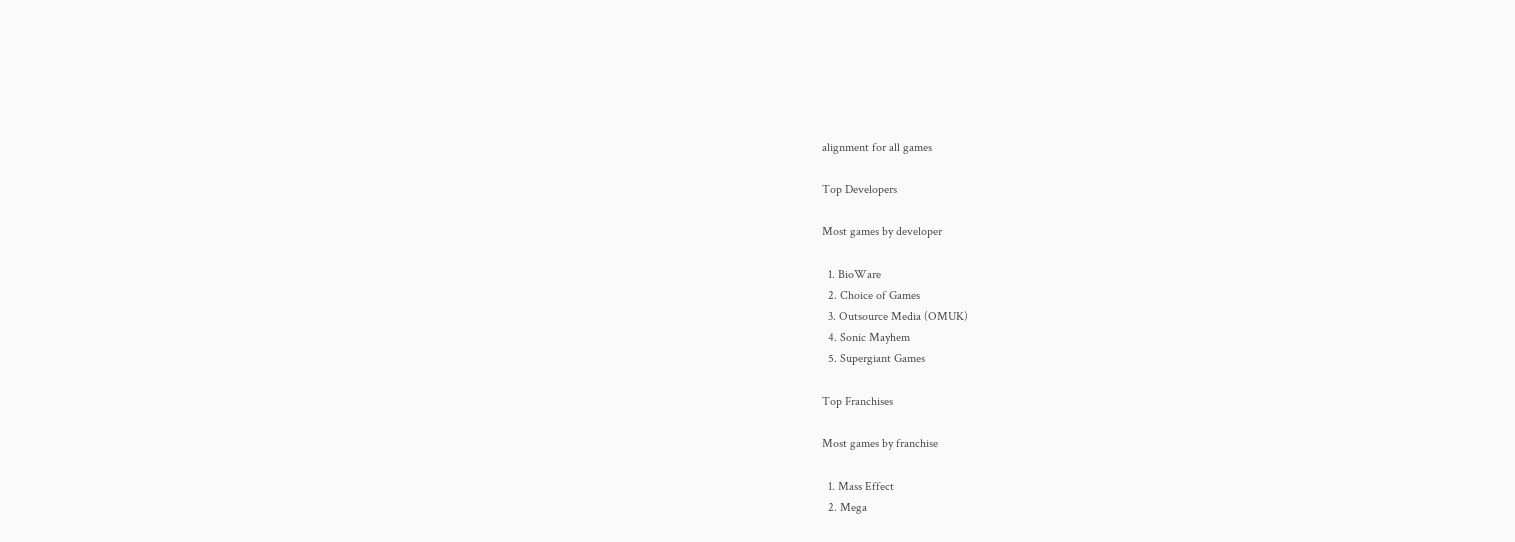alignment for all games

Top Developers

Most games by developer

  1. BioWare
  2. Choice of Games
  3. Outsource Media (OMUK)
  4. Sonic Mayhem
  5. Supergiant Games

Top Franchises

Most games by franchise

  1. Mass Effect
  2. Mega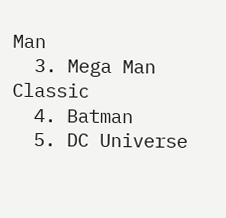Man
  3. Mega Man Classic
  4. Batman
  5. DC Universe